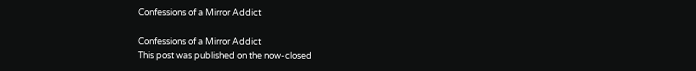Confessions of a Mirror Addict

Confessions of a Mirror Addict
This post was published on the now-closed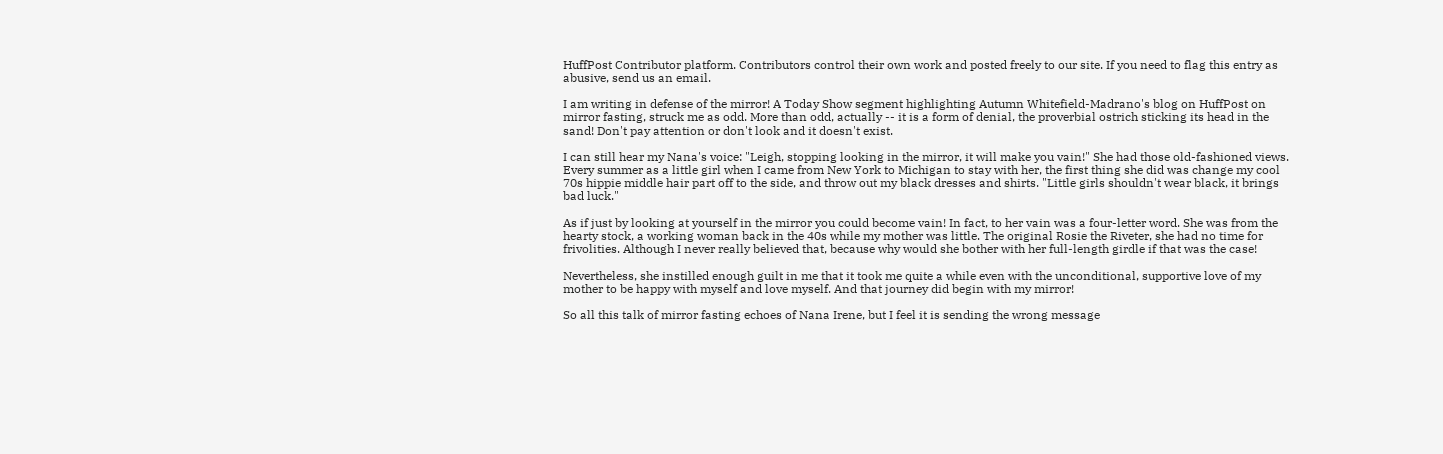HuffPost Contributor platform. Contributors control their own work and posted freely to our site. If you need to flag this entry as abusive, send us an email.

I am writing in defense of the mirror! A Today Show segment highlighting Autumn Whitefield-Madrano's blog on HuffPost on mirror fasting, struck me as odd. More than odd, actually -- it is a form of denial, the proverbial ostrich sticking its head in the sand! Don't pay attention or don't look and it doesn't exist.

I can still hear my Nana's voice: "Leigh, stopping looking in the mirror, it will make you vain!" She had those old-fashioned views. Every summer as a little girl when I came from New York to Michigan to stay with her, the first thing she did was change my cool 70s hippie middle hair part off to the side, and throw out my black dresses and shirts. "Little girls shouldn't wear black, it brings bad luck."

As if just by looking at yourself in the mirror you could become vain! In fact, to her vain was a four-letter word. She was from the hearty stock, a working woman back in the 40s while my mother was little. The original Rosie the Riveter, she had no time for frivolities. Although I never really believed that, because why would she bother with her full-length girdle if that was the case!

Nevertheless, she instilled enough guilt in me that it took me quite a while even with the unconditional, supportive love of my mother to be happy with myself and love myself. And that journey did begin with my mirror!

So all this talk of mirror fasting echoes of Nana Irene, but I feel it is sending the wrong message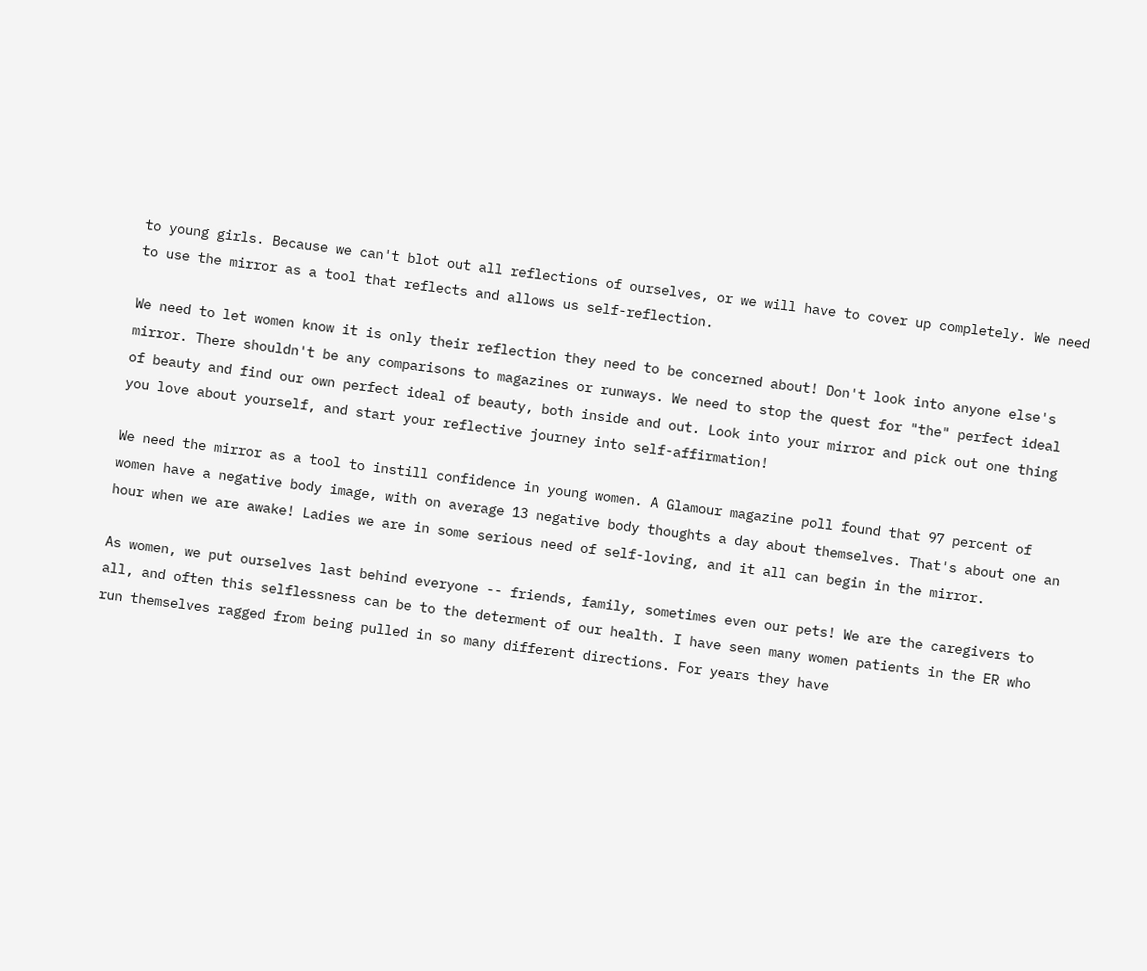to young girls. Because we can't blot out all reflections of ourselves, or we will have to cover up completely. We need to use the mirror as a tool that reflects and allows us self-reflection.

We need to let women know it is only their reflection they need to be concerned about! Don't look into anyone else's mirror. There shouldn't be any comparisons to magazines or runways. We need to stop the quest for "the" perfect ideal of beauty and find our own perfect ideal of beauty, both inside and out. Look into your mirror and pick out one thing you love about yourself, and start your reflective journey into self-affirmation!

We need the mirror as a tool to instill confidence in young women. A Glamour magazine poll found that 97 percent of women have a negative body image, with on average 13 negative body thoughts a day about themselves. That's about one an hour when we are awake! Ladies we are in some serious need of self-loving, and it all can begin in the mirror.

As women, we put ourselves last behind everyone -- friends, family, sometimes even our pets! We are the caregivers to all, and often this selflessness can be to the determent of our health. I have seen many women patients in the ER who run themselves ragged from being pulled in so many different directions. For years they have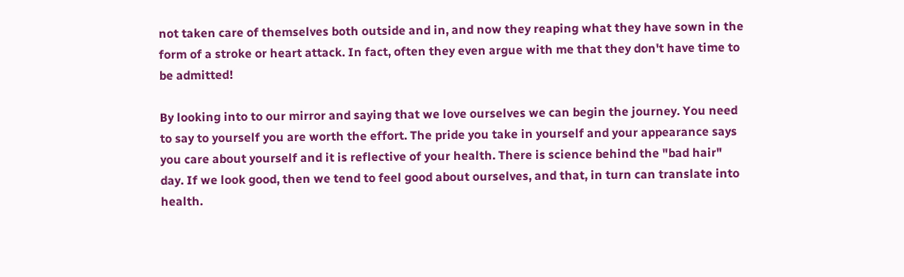not taken care of themselves both outside and in, and now they reaping what they have sown in the form of a stroke or heart attack. In fact, often they even argue with me that they don't have time to be admitted!

By looking into to our mirror and saying that we love ourselves we can begin the journey. You need to say to yourself you are worth the effort. The pride you take in yourself and your appearance says you care about yourself and it is reflective of your health. There is science behind the "bad hair" day. If we look good, then we tend to feel good about ourselves, and that, in turn can translate into health.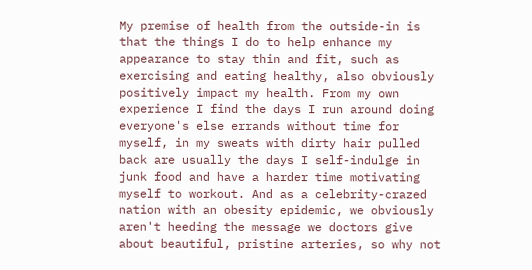My premise of health from the outside-in is that the things I do to help enhance my appearance to stay thin and fit, such as exercising and eating healthy, also obviously positively impact my health. From my own experience I find the days I run around doing everyone's else errands without time for myself, in my sweats with dirty hair pulled back are usually the days I self-indulge in junk food and have a harder time motivating myself to workout. And as a celebrity-crazed nation with an obesity epidemic, we obviously aren't heeding the message we doctors give about beautiful, pristine arteries, so why not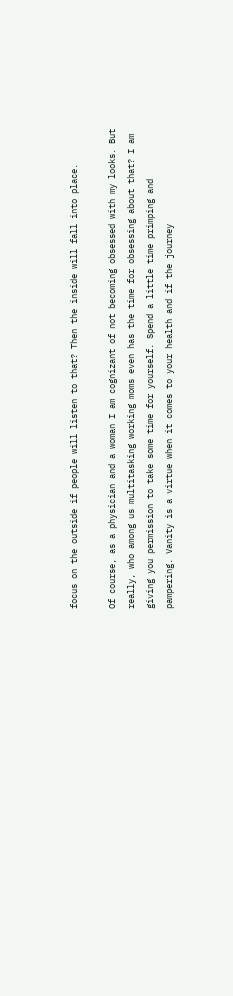focus on the outside if people will listen to that? Then the inside will fall into place.

Of course, as a physician and a woman I am cognizant of not becoming obsessed with my looks. But really, who among us multitasking working moms even has the time for obsessing about that? I am giving you permission to take some time for yourself. Spend a little time primping and pampering. Vanity is a virtue when it comes to your health and if the journey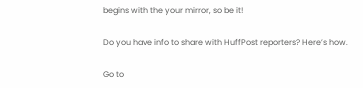begins with the your mirror, so be it!

Do you have info to share with HuffPost reporters? Here’s how.

Go to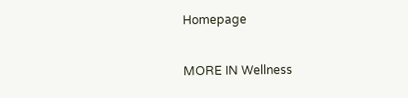Homepage

MORE IN Wellness